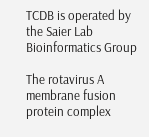TCDB is operated by the Saier Lab Bioinformatics Group

The rotavirus A membrane fusion protein complex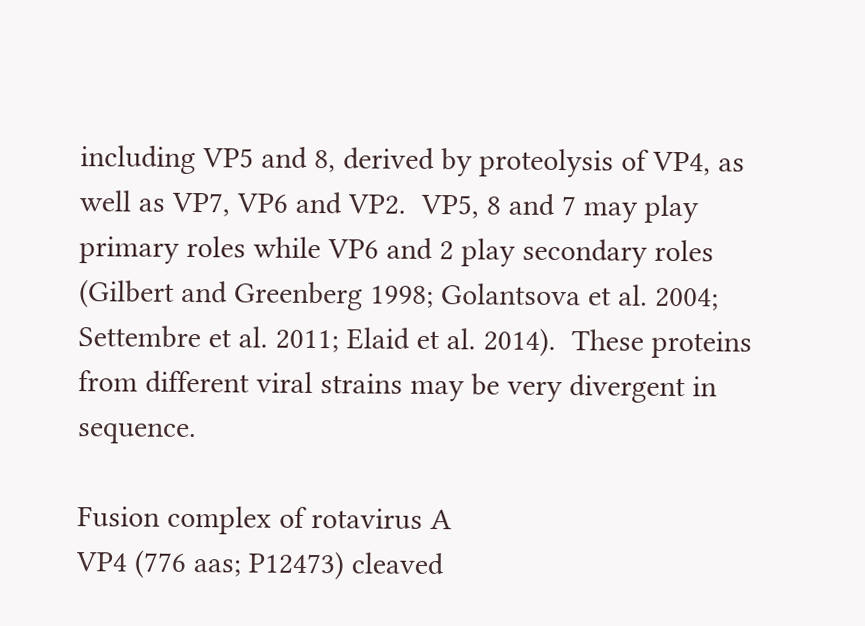including VP5 and 8, derived by proteolysis of VP4, as well as VP7, VP6 and VP2.  VP5, 8 and 7 may play primary roles while VP6 and 2 play secondary roles (Gilbert and Greenberg 1998; Golantsova et al. 2004; Settembre et al. 2011; Elaid et al. 2014).  These proteins from different viral strains may be very divergent in sequence.

Fusion complex of rotavirus A
VP4 (776 aas; P12473) cleaved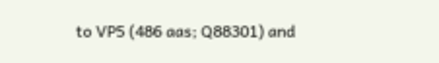to VP5 (486 aas; Q88301) and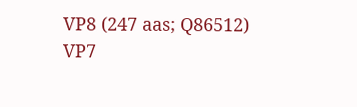VP8 (247 aas; Q86512)
VP7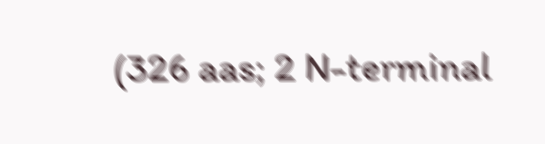(326 aas; 2 N-terminal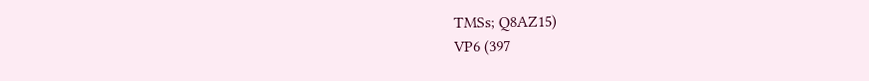TMSs; Q8AZ15)
VP6 (397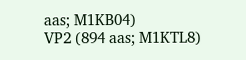aas; M1KB04)
VP2 (894 aas; M1KTL8)